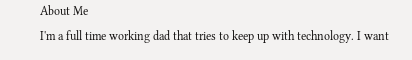About Me
I'm a full time working dad that tries to keep up with technology. I want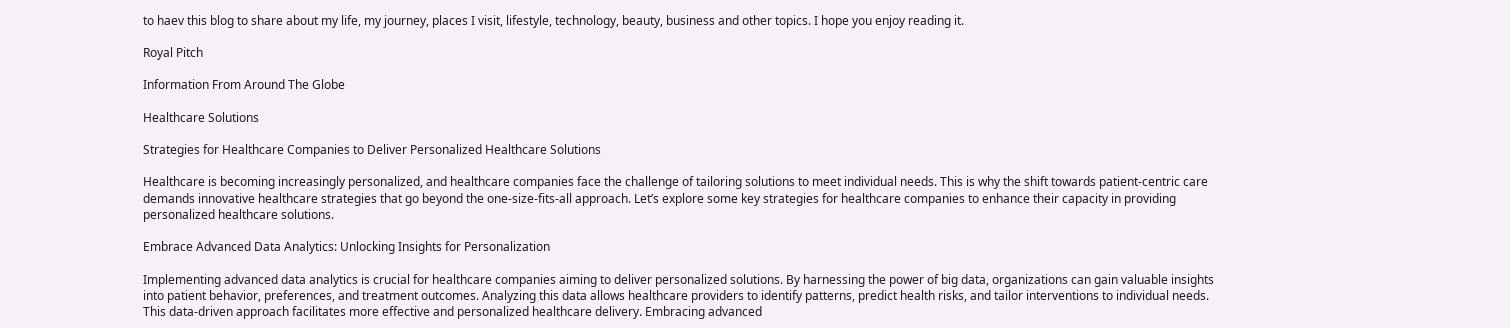to haev this blog to share about my life, my journey, places I visit, lifestyle, technology, beauty, business and other topics. I hope you enjoy reading it.

Royal Pitch

Information From Around The Globe

Healthcare Solutions

Strategies for Healthcare Companies to Deliver Personalized Healthcare Solutions

Healthcare is becoming increasingly personalized, and healthcare companies face the challenge of tailoring solutions to meet individual needs. This is why the shift towards patient-centric care demands innovative healthcare strategies that go beyond the one-size-fits-all approach. Let’s explore some key strategies for healthcare companies to enhance their capacity in providing personalized healthcare solutions.

Embrace Advanced Data Analytics: Unlocking Insights for Personalization

Implementing advanced data analytics is crucial for healthcare companies aiming to deliver personalized solutions. By harnessing the power of big data, organizations can gain valuable insights into patient behavior, preferences, and treatment outcomes. Analyzing this data allows healthcare providers to identify patterns, predict health risks, and tailor interventions to individual needs. This data-driven approach facilitates more effective and personalized healthcare delivery. Embracing advanced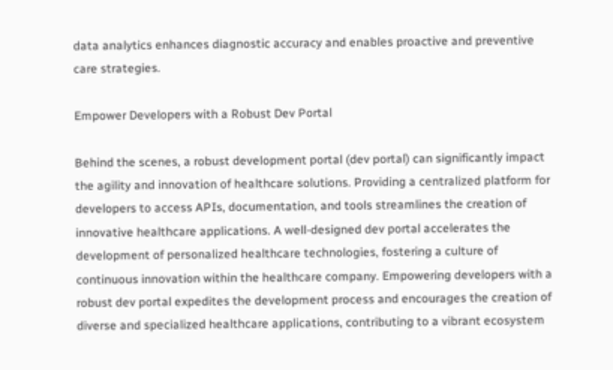data analytics enhances diagnostic accuracy and enables proactive and preventive care strategies.

Empower Developers with a Robust Dev Portal

Behind the scenes, a robust development portal (dev portal) can significantly impact the agility and innovation of healthcare solutions. Providing a centralized platform for developers to access APIs, documentation, and tools streamlines the creation of innovative healthcare applications. A well-designed dev portal accelerates the development of personalized healthcare technologies, fostering a culture of continuous innovation within the healthcare company. Empowering developers with a robust dev portal expedites the development process and encourages the creation of diverse and specialized healthcare applications, contributing to a vibrant ecosystem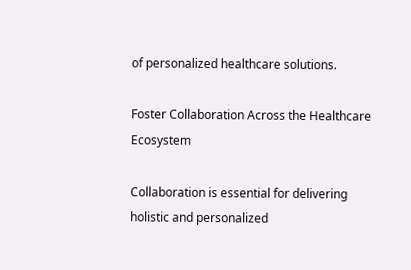of personalized healthcare solutions.

Foster Collaboration Across the Healthcare Ecosystem

Collaboration is essential for delivering holistic and personalized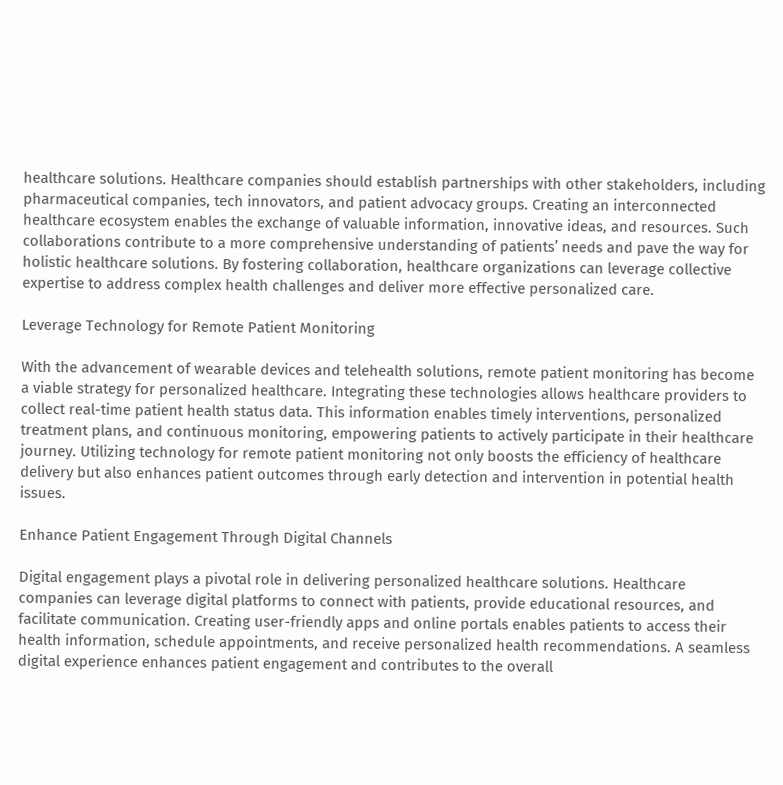healthcare solutions. Healthcare companies should establish partnerships with other stakeholders, including pharmaceutical companies, tech innovators, and patient advocacy groups. Creating an interconnected healthcare ecosystem enables the exchange of valuable information, innovative ideas, and resources. Such collaborations contribute to a more comprehensive understanding of patients’ needs and pave the way for holistic healthcare solutions. By fostering collaboration, healthcare organizations can leverage collective expertise to address complex health challenges and deliver more effective personalized care.

Leverage Technology for Remote Patient Monitoring

With the advancement of wearable devices and telehealth solutions, remote patient monitoring has become a viable strategy for personalized healthcare. Integrating these technologies allows healthcare providers to collect real-time patient health status data. This information enables timely interventions, personalized treatment plans, and continuous monitoring, empowering patients to actively participate in their healthcare journey. Utilizing technology for remote patient monitoring not only boosts the efficiency of healthcare delivery but also enhances patient outcomes through early detection and intervention in potential health issues.

Enhance Patient Engagement Through Digital Channels

Digital engagement plays a pivotal role in delivering personalized healthcare solutions. Healthcare companies can leverage digital platforms to connect with patients, provide educational resources, and facilitate communication. Creating user-friendly apps and online portals enables patients to access their health information, schedule appointments, and receive personalized health recommendations. A seamless digital experience enhances patient engagement and contributes to the overall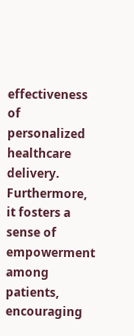effectiveness of personalized healthcare delivery. Furthermore, it fosters a sense of empowerment among patients, encouraging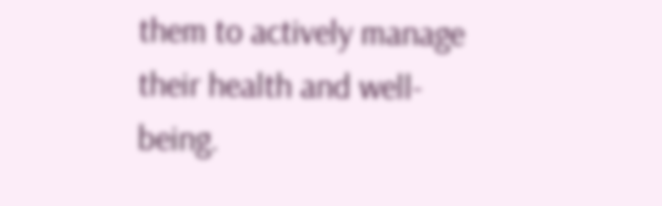them to actively manage their health and well-being.